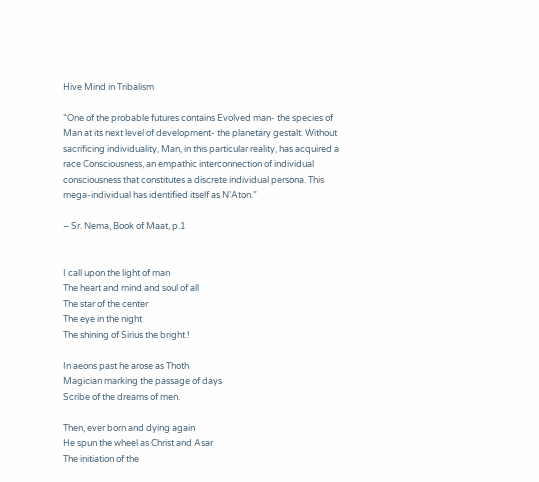Hive Mind in Tribalism

“One of the probable futures contains Evolved man- the species of Man at its next level of development- the planetary gestalt. Without sacrificing individuality, Man, in this particular reality, has acquired a race Consciousness, an empathic interconnection of individual consciousness that constitutes a discrete individual persona. This mega-individual has identified itself as N’Aton.”

– Sr. Nema, Book of Maat, p.1


I call upon the light of man
The heart and mind and soul of all
The star of the center
The eye in the night
The shining of Sirius the bright !

In aeons past he arose as Thoth
Magician marking the passage of days
Scribe of the dreams of men.

Then, ever born and dying again
He spun the wheel as Christ and Asar
The initiation of the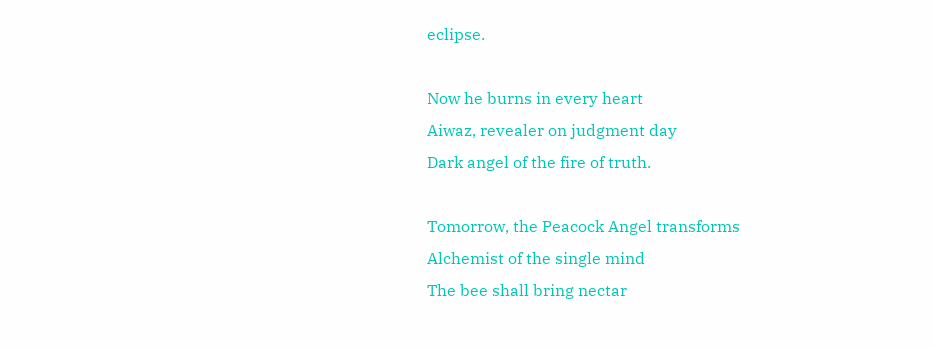eclipse.

Now he burns in every heart
Aiwaz, revealer on judgment day
Dark angel of the fire of truth.

Tomorrow, the Peacock Angel transforms
Alchemist of the single mind
The bee shall bring nectar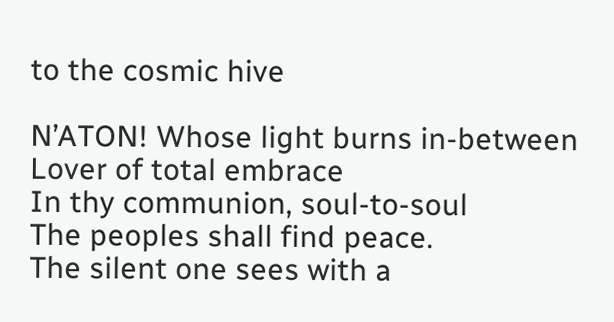to the cosmic hive

N’ATON! Whose light burns in-between
Lover of total embrace
In thy communion, soul-to-soul
The peoples shall find peace.
The silent one sees with a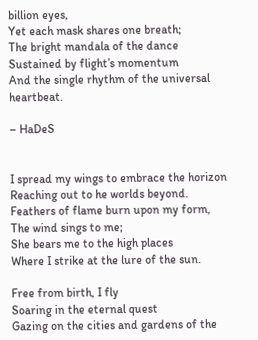billion eyes,
Yet each mask shares one breath;
The bright mandala of the dance
Sustained by flight’s momentum
And the single rhythm of the universal heartbeat.

– HaDeS


I spread my wings to embrace the horizon
Reaching out to he worlds beyond.
Feathers of flame burn upon my form,
The wind sings to me;
She bears me to the high places
Where I strike at the lure of the sun.

Free from birth, I fly
Soaring in the eternal quest
Gazing on the cities and gardens of the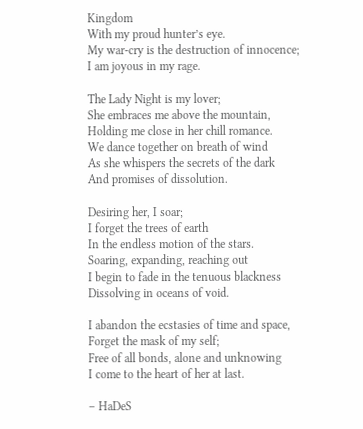Kingdom
With my proud hunter’s eye.
My war-cry is the destruction of innocence;
I am joyous in my rage.

The Lady Night is my lover;
She embraces me above the mountain,
Holding me close in her chill romance.
We dance together on breath of wind
As she whispers the secrets of the dark
And promises of dissolution.

Desiring her, I soar;
I forget the trees of earth
In the endless motion of the stars.
Soaring, expanding, reaching out
I begin to fade in the tenuous blackness
Dissolving in oceans of void.

I abandon the ecstasies of time and space,
Forget the mask of my self;
Free of all bonds, alone and unknowing
I come to the heart of her at last.

– HaDeS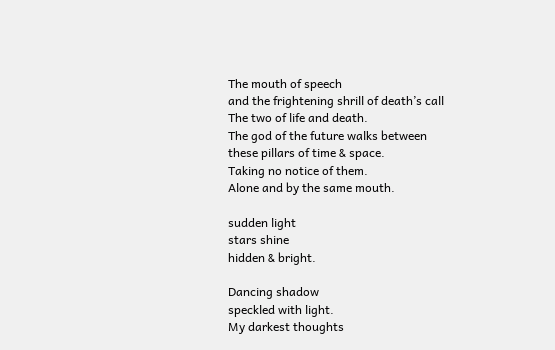The mouth of speech
and the frightening shrill of death’s call
The two of life and death.
The god of the future walks between
these pillars of time & space.
Taking no notice of them.
Alone and by the same mouth.

sudden light
stars shine
hidden & bright.

Dancing shadow
speckled with light.
My darkest thoughts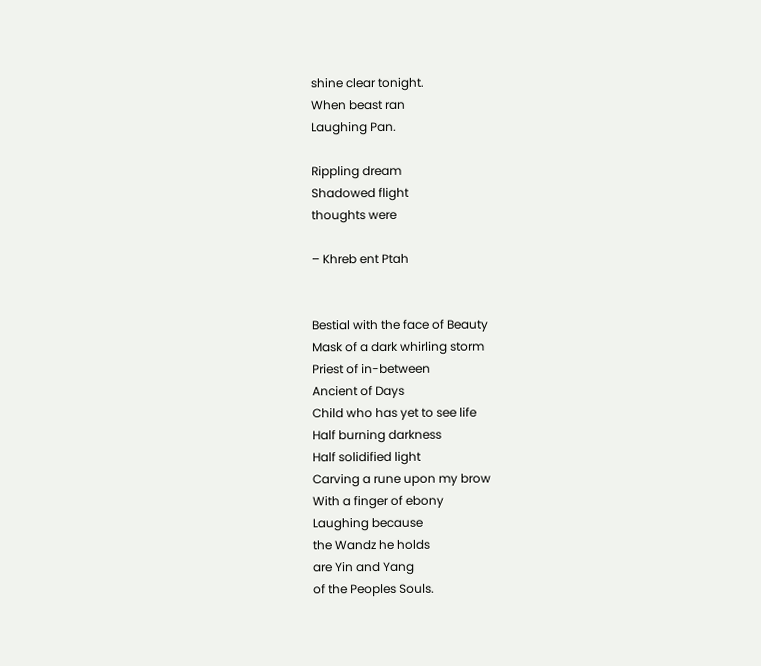shine clear tonight.
When beast ran
Laughing Pan.

Rippling dream
Shadowed flight
thoughts were

– Khreb ent Ptah


Bestial with the face of Beauty
Mask of a dark whirling storm
Priest of in-between
Ancient of Days
Child who has yet to see life
Half burning darkness
Half solidified light
Carving a rune upon my brow
With a finger of ebony
Laughing because
the Wandz he holds
are Yin and Yang
of the Peoples Souls.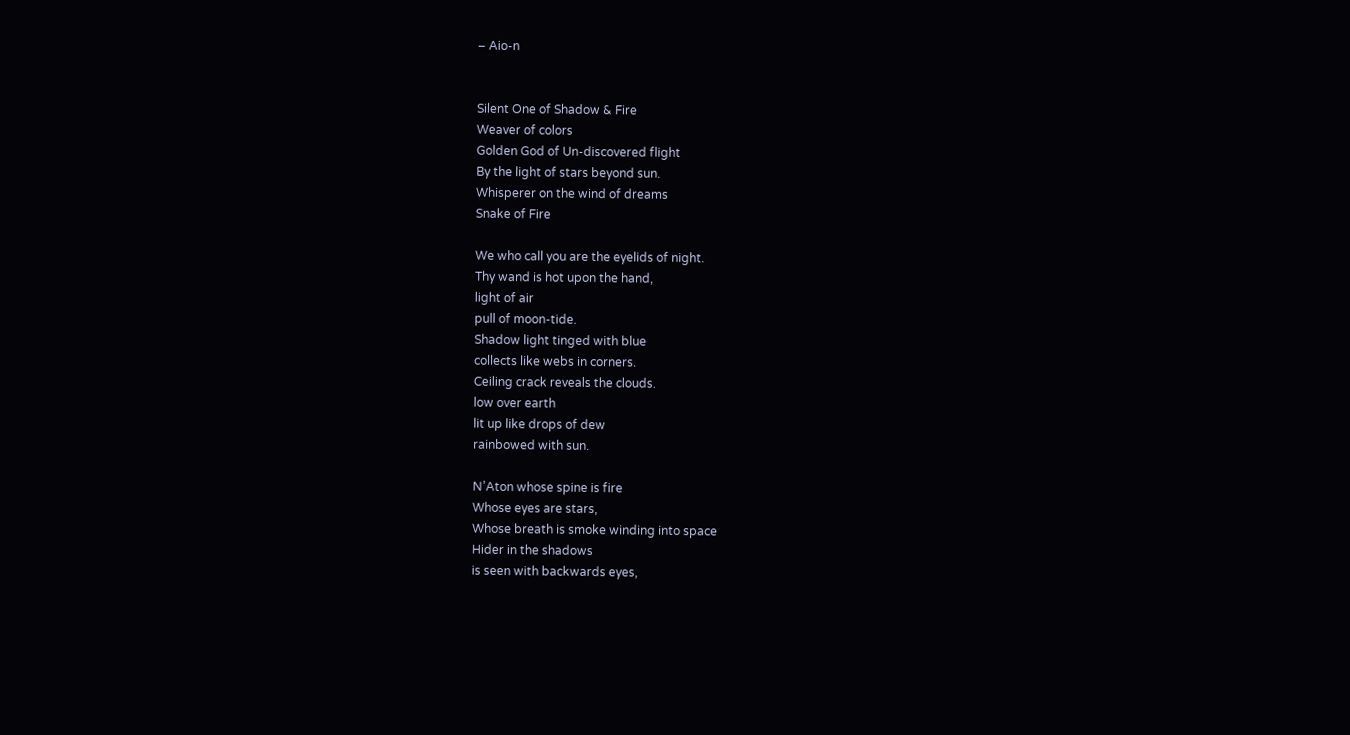– Aio-n


Silent One of Shadow & Fire
Weaver of colors
Golden God of Un-discovered flight
By the light of stars beyond sun.
Whisperer on the wind of dreams
Snake of Fire

We who call you are the eyelids of night.
Thy wand is hot upon the hand,
light of air
pull of moon-tide.
Shadow light tinged with blue
collects like webs in corners.
Ceiling crack reveals the clouds.
low over earth
lit up like drops of dew
rainbowed with sun.

N’Aton whose spine is fire
Whose eyes are stars,
Whose breath is smoke winding into space
Hider in the shadows
is seen with backwards eyes,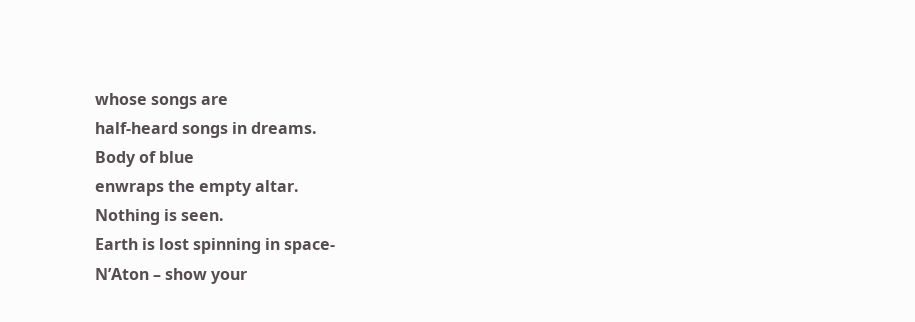whose songs are
half-heard songs in dreams.
Body of blue
enwraps the empty altar.
Nothing is seen.
Earth is lost spinning in space-
N’Aton – show your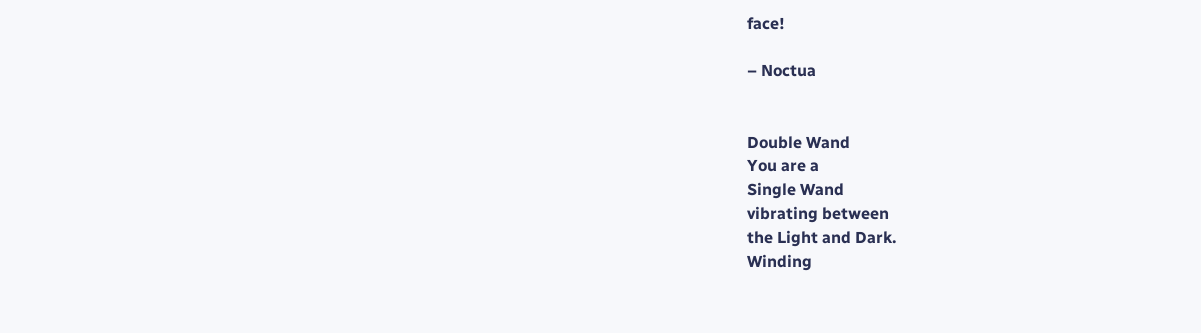face!

– Noctua


Double Wand
You are a
Single Wand
vibrating between
the Light and Dark.
Winding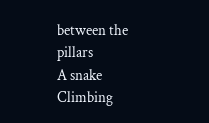between the pillars
A snake
Climbing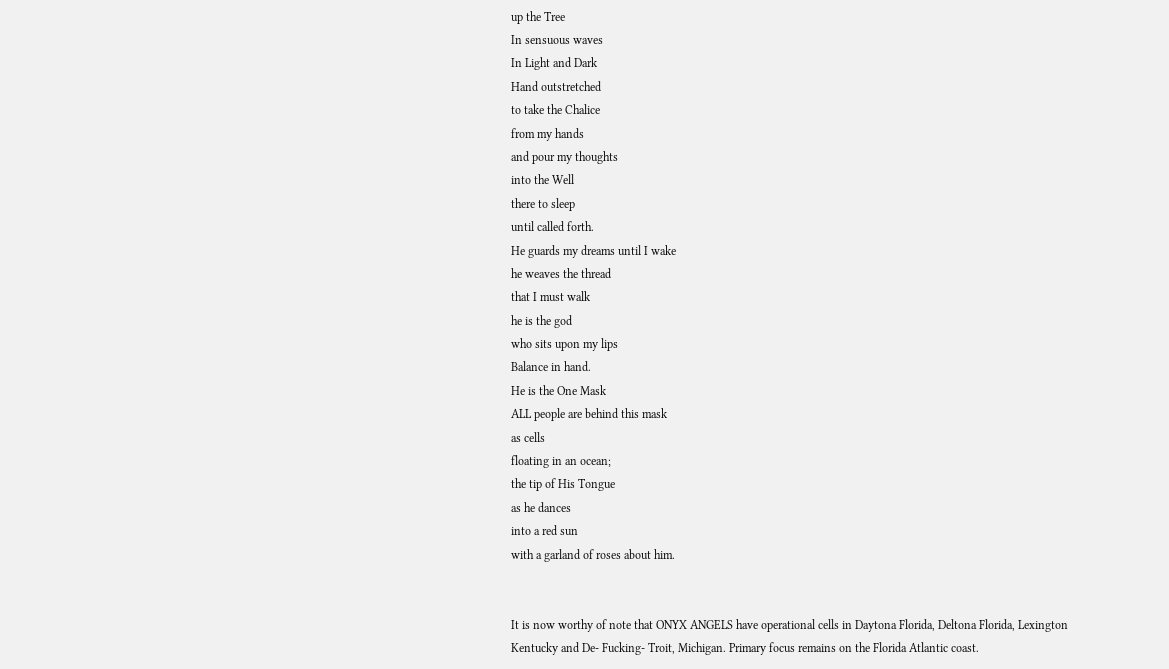up the Tree
In sensuous waves
In Light and Dark
Hand outstretched
to take the Chalice
from my hands
and pour my thoughts
into the Well
there to sleep
until called forth.
He guards my dreams until I wake
he weaves the thread
that I must walk
he is the god
who sits upon my lips
Balance in hand.
He is the One Mask
ALL people are behind this mask
as cells
floating in an ocean;
the tip of His Tongue
as he dances
into a red sun
with a garland of roses about him.


It is now worthy of note that ONYX ANGELS have operational cells in Daytona Florida, Deltona Florida, Lexington Kentucky and De- Fucking- Troit, Michigan. Primary focus remains on the Florida Atlantic coast.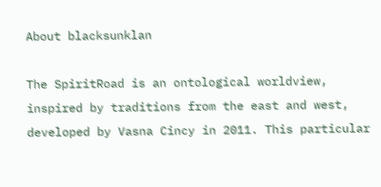About blacksunklan

The SpiritRoad is an ontological worldview, inspired by traditions from the east and west, developed by Vasna Cincy in 2011. This particular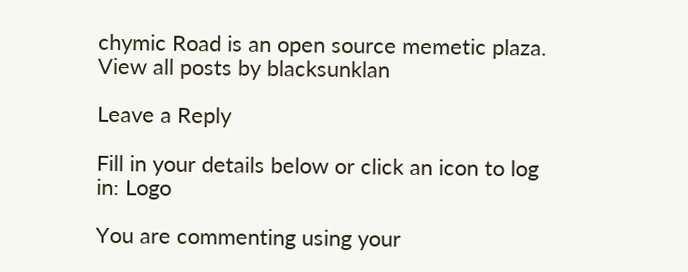chymic Road is an open source memetic plaza. View all posts by blacksunklan

Leave a Reply

Fill in your details below or click an icon to log in: Logo

You are commenting using your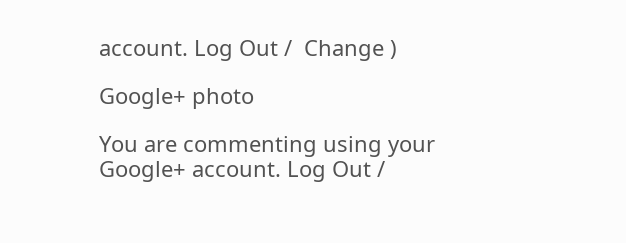account. Log Out /  Change )

Google+ photo

You are commenting using your Google+ account. Log Out /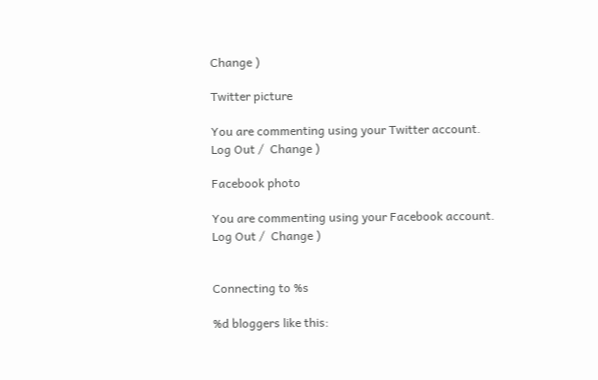Change )

Twitter picture

You are commenting using your Twitter account. Log Out /  Change )

Facebook photo

You are commenting using your Facebook account. Log Out /  Change )


Connecting to %s

%d bloggers like this: